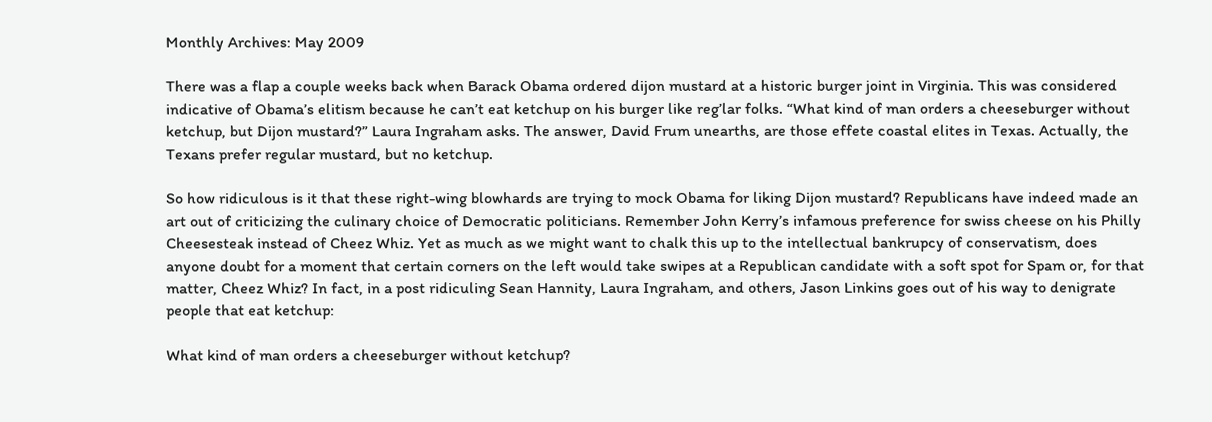Monthly Archives: May 2009

There was a flap a couple weeks back when Barack Obama ordered dijon mustard at a historic burger joint in Virginia. This was considered indicative of Obama’s elitism because he can’t eat ketchup on his burger like reg’lar folks. “What kind of man orders a cheeseburger without ketchup, but Dijon mustard?” Laura Ingraham asks. The answer, David Frum unearths, are those effete coastal elites in Texas. Actually, the Texans prefer regular mustard, but no ketchup.

So how ridiculous is it that these right-wing blowhards are trying to mock Obama for liking Dijon mustard? Republicans have indeed made an art out of criticizing the culinary choice of Democratic politicians. Remember John Kerry’s infamous preference for swiss cheese on his Philly Cheesesteak instead of Cheez Whiz. Yet as much as we might want to chalk this up to the intellectual bankrupcy of conservatism, does anyone doubt for a moment that certain corners on the left would take swipes at a Republican candidate with a soft spot for Spam or, for that matter, Cheez Whiz? In fact, in a post ridiculing Sean Hannity, Laura Ingraham, and others, Jason Linkins goes out of his way to denigrate people that eat ketchup:

What kind of man orders a cheeseburger without ketchup?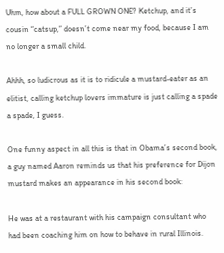Uhm, how about a FULL GROWN ONE? Ketchup, and it’s cousin “catsup,” doesn’t come near my food, because I am no longer a small child.

Ahhh, so ludicrous as it is to ridicule a mustard-eater as an elitist, calling ketchup lovers immature is just calling a spade a spade, I guess.

One funny aspect in all this is that in Obama’s second book, a guy named Aaron reminds us that his preference for Dijon mustard makes an appearance in his second book:

He was at a restaurant with his campaign consultant who had been coaching him on how to behave in rural Illinois.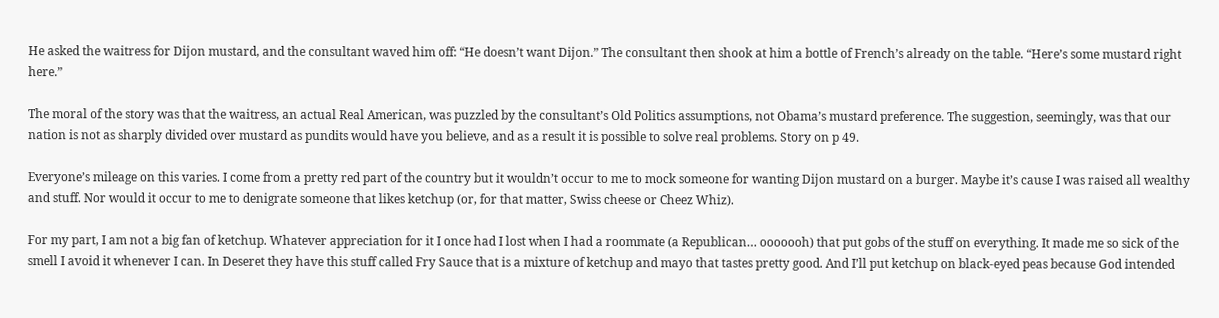He asked the waitress for Dijon mustard, and the consultant waved him off: “He doesn’t want Dijon.” The consultant then shook at him a bottle of French’s already on the table. “Here’s some mustard right here.”

The moral of the story was that the waitress, an actual Real American, was puzzled by the consultant’s Old Politics assumptions, not Obama’s mustard preference. The suggestion, seemingly, was that our nation is not as sharply divided over mustard as pundits would have you believe, and as a result it is possible to solve real problems. Story on p 49.

Everyone’s mileage on this varies. I come from a pretty red part of the country but it wouldn’t occur to me to mock someone for wanting Dijon mustard on a burger. Maybe it’s cause I was raised all wealthy and stuff. Nor would it occur to me to denigrate someone that likes ketchup (or, for that matter, Swiss cheese or Cheez Whiz).

For my part, I am not a big fan of ketchup. Whatever appreciation for it I once had I lost when I had a roommate (a Republican… ooooooh) that put gobs of the stuff on everything. It made me so sick of the smell I avoid it whenever I can. In Deseret they have this stuff called Fry Sauce that is a mixture of ketchup and mayo that tastes pretty good. And I’ll put ketchup on black-eyed peas because God intended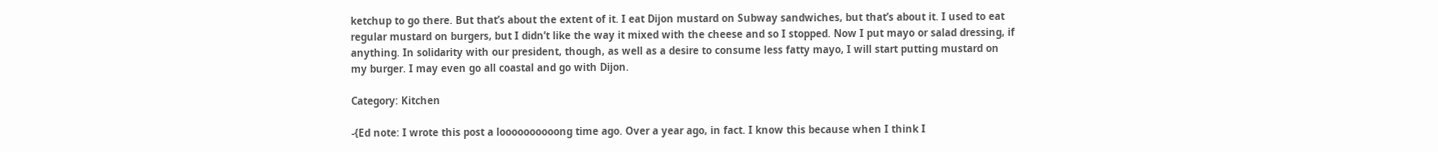ketchup to go there. But that’s about the extent of it. I eat Dijon mustard on Subway sandwiches, but that’s about it. I used to eat regular mustard on burgers, but I didn’t like the way it mixed with the cheese and so I stopped. Now I put mayo or salad dressing, if anything. In solidarity with our president, though, as well as a desire to consume less fatty mayo, I will start putting mustard on my burger. I may even go all coastal and go with Dijon.

Category: Kitchen

-{Ed note: I wrote this post a loooooooooong time ago. Over a year ago, in fact. I know this because when I think I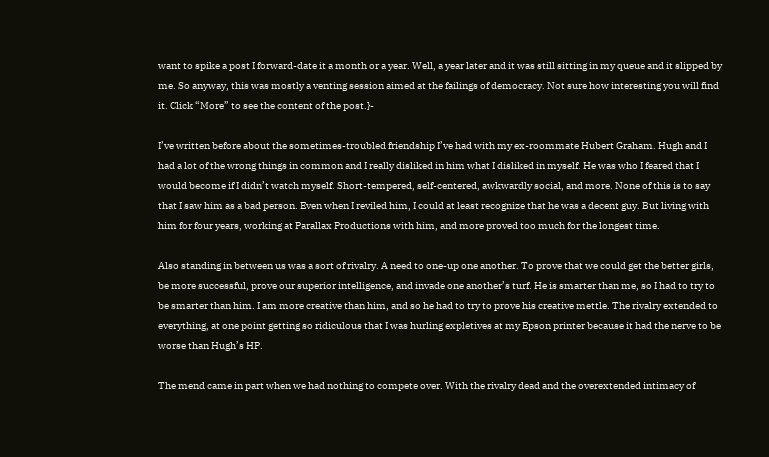want to spike a post I forward-date it a month or a year. Well, a year later and it was still sitting in my queue and it slipped by me. So anyway, this was mostly a venting session aimed at the failings of democracy. Not sure how interesting you will find it. Click “More” to see the content of the post.}-

I’ve written before about the sometimes-troubled friendship I’ve had with my ex-roommate Hubert Graham. Hugh and I had a lot of the wrong things in common and I really disliked in him what I disliked in myself. He was who I feared that I would become if I didn’t watch myself. Short-tempered, self-centered, awkwardly social, and more. None of this is to say that I saw him as a bad person. Even when I reviled him, I could at least recognize that he was a decent guy. But living with him for four years, working at Parallax Productions with him, and more proved too much for the longest time.

Also standing in between us was a sort of rivalry. A need to one-up one another. To prove that we could get the better girls, be more successful, prove our superior intelligence, and invade one another’s turf. He is smarter than me, so I had to try to be smarter than him. I am more creative than him, and so he had to try to prove his creative mettle. The rivalry extended to everything, at one point getting so ridiculous that I was hurling expletives at my Epson printer because it had the nerve to be worse than Hugh’s HP.

The mend came in part when we had nothing to compete over. With the rivalry dead and the overextended intimacy of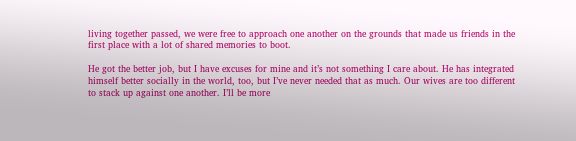living together passed, we were free to approach one another on the grounds that made us friends in the first place with a lot of shared memories to boot.

He got the better job, but I have excuses for mine and it’s not something I care about. He has integrated himself better socially in the world, too, but I’ve never needed that as much. Our wives are too different to stack up against one another. I’ll be more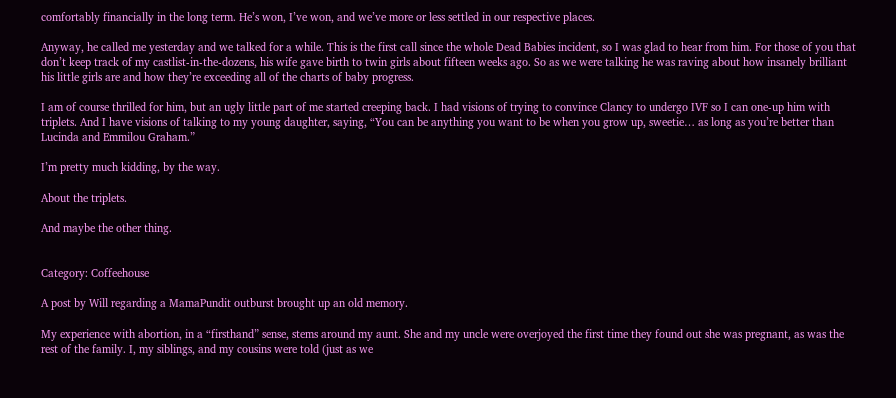comfortably financially in the long term. He’s won, I’ve won, and we’ve more or less settled in our respective places.

Anyway, he called me yesterday and we talked for a while. This is the first call since the whole Dead Babies incident, so I was glad to hear from him. For those of you that don’t keep track of my castlist-in-the-dozens, his wife gave birth to twin girls about fifteen weeks ago. So as we were talking he was raving about how insanely brilliant his little girls are and how they’re exceeding all of the charts of baby progress.

I am of course thrilled for him, but an ugly little part of me started creeping back. I had visions of trying to convince Clancy to undergo IVF so I can one-up him with triplets. And I have visions of talking to my young daughter, saying, “You can be anything you want to be when you grow up, sweetie… as long as you’re better than Lucinda and Emmilou Graham.”

I’m pretty much kidding, by the way.

About the triplets.

And maybe the other thing.


Category: Coffeehouse

A post by Will regarding a MamaPundit outburst brought up an old memory.

My experience with abortion, in a “firsthand” sense, stems around my aunt. She and my uncle were overjoyed the first time they found out she was pregnant, as was the rest of the family. I, my siblings, and my cousins were told (just as we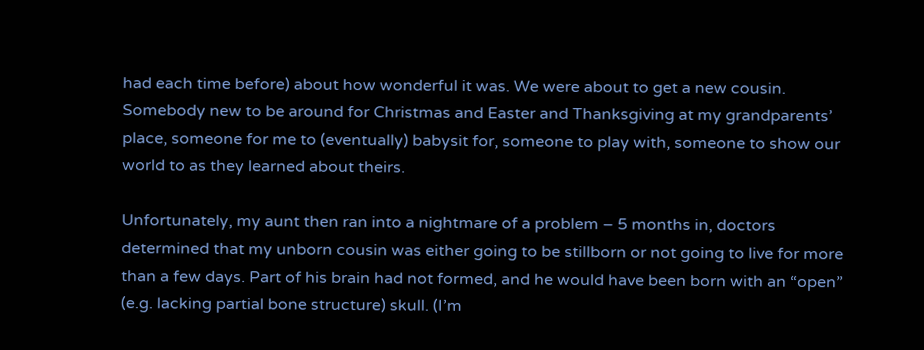had each time before) about how wonderful it was. We were about to get a new cousin. Somebody new to be around for Christmas and Easter and Thanksgiving at my grandparents’ place, someone for me to (eventually) babysit for, someone to play with, someone to show our world to as they learned about theirs.

Unfortunately, my aunt then ran into a nightmare of a problem – 5 months in, doctors determined that my unborn cousin was either going to be stillborn or not going to live for more than a few days. Part of his brain had not formed, and he would have been born with an “open” (e.g. lacking partial bone structure) skull. (I’m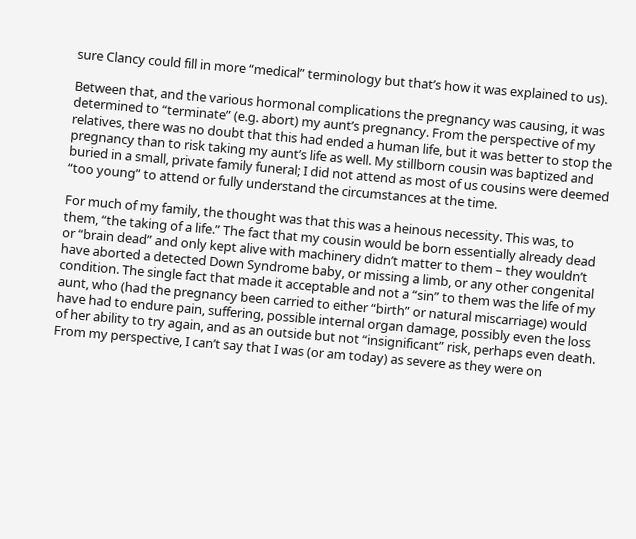sure Clancy could fill in more “medical” terminology but that’s how it was explained to us).

Between that, and the various hormonal complications the pregnancy was causing, it was determined to “terminate” (e.g. abort) my aunt’s pregnancy. From the perspective of my relatives, there was no doubt that this had ended a human life, but it was better to stop the pregnancy than to risk taking my aunt’s life as well. My stillborn cousin was baptized and buried in a small, private family funeral; I did not attend as most of us cousins were deemed “too young” to attend or fully understand the circumstances at the time.

For much of my family, the thought was that this was a heinous necessity. This was, to them, “the taking of a life.” The fact that my cousin would be born essentially already dead or “brain dead” and only kept alive with machinery didn’t matter to them – they wouldn’t have aborted a detected Down Syndrome baby, or missing a limb, or any other congenital condition. The single fact that made it acceptable and not a “sin” to them was the life of my aunt, who (had the pregnancy been carried to either “birth” or natural miscarriage) would have had to endure pain, suffering, possible internal organ damage, possibly even the loss of her ability to try again, and as an outside but not “insignificant” risk, perhaps even death. From my perspective, I can’t say that I was (or am today) as severe as they were on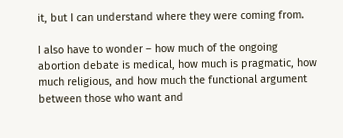it, but I can understand where they were coming from.

I also have to wonder – how much of the ongoing abortion debate is medical, how much is pragmatic, how much religious, and how much the functional argument between those who want and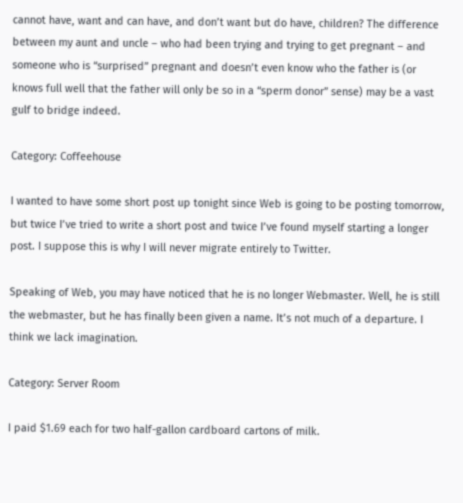cannot have, want and can have, and don’t want but do have, children? The difference between my aunt and uncle – who had been trying and trying to get pregnant – and someone who is “surprised” pregnant and doesn’t even know who the father is (or knows full well that the father will only be so in a “sperm donor” sense) may be a vast gulf to bridge indeed.

Category: Coffeehouse

I wanted to have some short post up tonight since Web is going to be posting tomorrow, but twice I’ve tried to write a short post and twice I’ve found myself starting a longer post. I suppose this is why I will never migrate entirely to Twitter.

Speaking of Web, you may have noticed that he is no longer Webmaster. Well, he is still the webmaster, but he has finally been given a name. It’s not much of a departure. I think we lack imagination.

Category: Server Room

I paid $1.69 each for two half-gallon cardboard cartons of milk.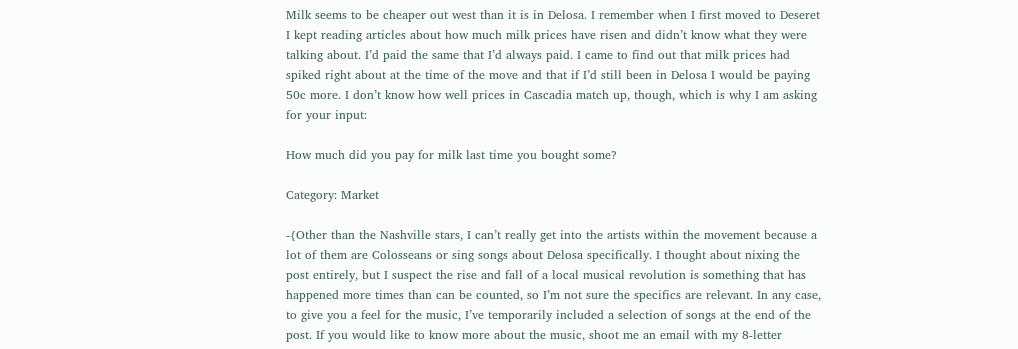Milk seems to be cheaper out west than it is in Delosa. I remember when I first moved to Deseret I kept reading articles about how much milk prices have risen and didn’t know what they were talking about. I’d paid the same that I’d always paid. I came to find out that milk prices had spiked right about at the time of the move and that if I’d still been in Delosa I would be paying 50c more. I don’t know how well prices in Cascadia match up, though, which is why I am asking for your input:

How much did you pay for milk last time you bought some?

Category: Market

-{Other than the Nashville stars, I can’t really get into the artists within the movement because a lot of them are Colosseans or sing songs about Delosa specifically. I thought about nixing the post entirely, but I suspect the rise and fall of a local musical revolution is something that has happened more times than can be counted, so I’m not sure the specifics are relevant. In any case, to give you a feel for the music, I’ve temporarily included a selection of songs at the end of the post. If you would like to know more about the music, shoot me an email with my 8-letter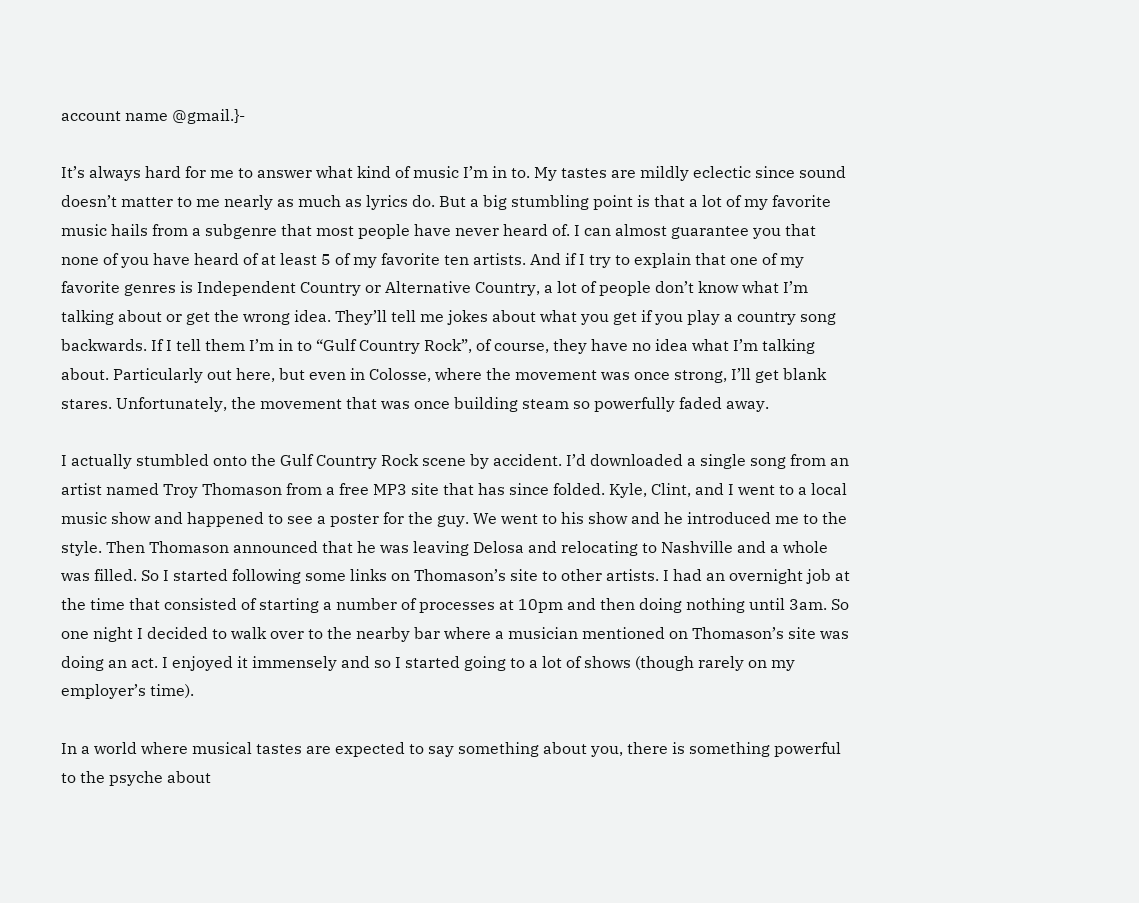account name @gmail.}-

It’s always hard for me to answer what kind of music I’m in to. My tastes are mildly eclectic since sound doesn’t matter to me nearly as much as lyrics do. But a big stumbling point is that a lot of my favorite music hails from a subgenre that most people have never heard of. I can almost guarantee you that none of you have heard of at least 5 of my favorite ten artists. And if I try to explain that one of my favorite genres is Independent Country or Alternative Country, a lot of people don’t know what I’m talking about or get the wrong idea. They’ll tell me jokes about what you get if you play a country song backwards. If I tell them I’m in to “Gulf Country Rock”, of course, they have no idea what I’m talking about. Particularly out here, but even in Colosse, where the movement was once strong, I’ll get blank stares. Unfortunately, the movement that was once building steam so powerfully faded away.

I actually stumbled onto the Gulf Country Rock scene by accident. I’d downloaded a single song from an artist named Troy Thomason from a free MP3 site that has since folded. Kyle, Clint, and I went to a local music show and happened to see a poster for the guy. We went to his show and he introduced me to the style. Then Thomason announced that he was leaving Delosa and relocating to Nashville and a whole was filled. So I started following some links on Thomason’s site to other artists. I had an overnight job at the time that consisted of starting a number of processes at 10pm and then doing nothing until 3am. So one night I decided to walk over to the nearby bar where a musician mentioned on Thomason’s site was doing an act. I enjoyed it immensely and so I started going to a lot of shows (though rarely on my employer’s time).

In a world where musical tastes are expected to say something about you, there is something powerful to the psyche about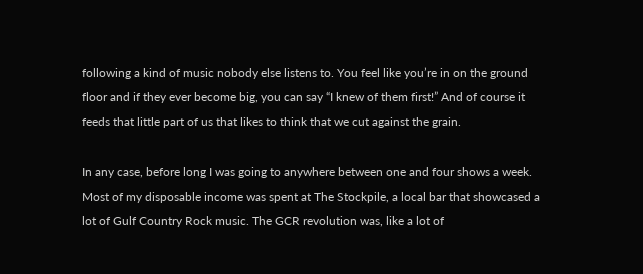following a kind of music nobody else listens to. You feel like you’re in on the ground floor and if they ever become big, you can say “I knew of them first!” And of course it feeds that little part of us that likes to think that we cut against the grain.

In any case, before long I was going to anywhere between one and four shows a week. Most of my disposable income was spent at The Stockpile, a local bar that showcased a lot of Gulf Country Rock music. The GCR revolution was, like a lot of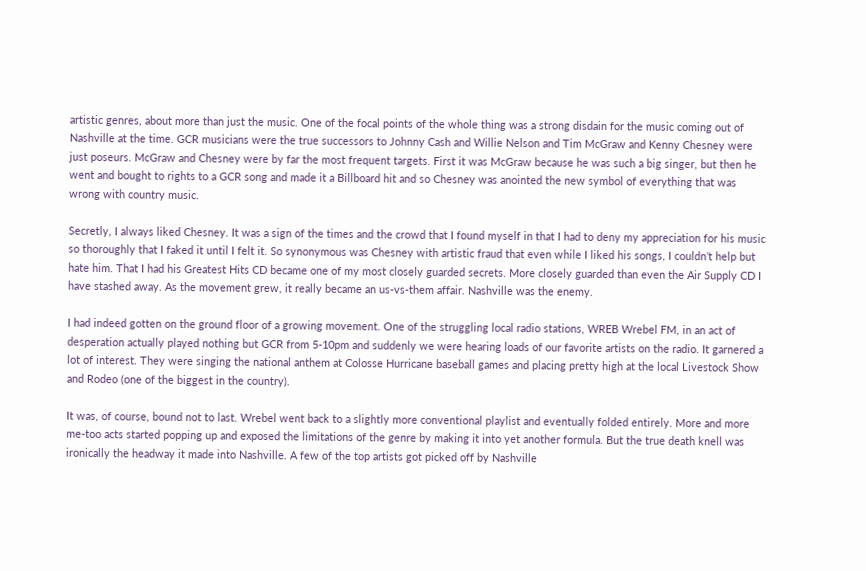artistic genres, about more than just the music. One of the focal points of the whole thing was a strong disdain for the music coming out of Nashville at the time. GCR musicians were the true successors to Johnny Cash and Willie Nelson and Tim McGraw and Kenny Chesney were just poseurs. McGraw and Chesney were by far the most frequent targets. First it was McGraw because he was such a big singer, but then he went and bought to rights to a GCR song and made it a Billboard hit and so Chesney was anointed the new symbol of everything that was wrong with country music.

Secretly, I always liked Chesney. It was a sign of the times and the crowd that I found myself in that I had to deny my appreciation for his music so thoroughly that I faked it until I felt it. So synonymous was Chesney with artistic fraud that even while I liked his songs, I couldn’t help but hate him. That I had his Greatest Hits CD became one of my most closely guarded secrets. More closely guarded than even the Air Supply CD I have stashed away. As the movement grew, it really became an us-vs-them affair. Nashville was the enemy.

I had indeed gotten on the ground floor of a growing movement. One of the struggling local radio stations, WREB Wrebel FM, in an act of desperation actually played nothing but GCR from 5-10pm and suddenly we were hearing loads of our favorite artists on the radio. It garnered a lot of interest. They were singing the national anthem at Colosse Hurricane baseball games and placing pretty high at the local Livestock Show and Rodeo (one of the biggest in the country).

It was, of course, bound not to last. Wrebel went back to a slightly more conventional playlist and eventually folded entirely. More and more me-too acts started popping up and exposed the limitations of the genre by making it into yet another formula. But the true death knell was ironically the headway it made into Nashville. A few of the top artists got picked off by Nashville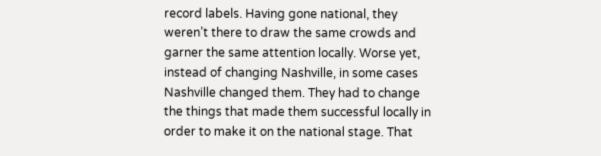record labels. Having gone national, they weren’t there to draw the same crowds and garner the same attention locally. Worse yet, instead of changing Nashville, in some cases Nashville changed them. They had to change the things that made them successful locally in order to make it on the national stage. That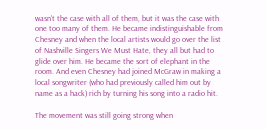wasn’t the case with all of them, but it was the case with one too many of them. He became indistinguishable from Chesney and when the local artists would go over the list of Nashville Singers We Must Hate, they all but had to glide over him. He became the sort of elephant in the room. And even Chesney had joined McGraw in making a local songwriter (who had previously called him out by name as a hack) rich by turning his song into a radio hit.

The movement was still going strong when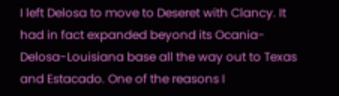I left Delosa to move to Deseret with Clancy. It had in fact expanded beyond its Ocania-Delosa-Louisiana base all the way out to Texas and Estacado. One of the reasons I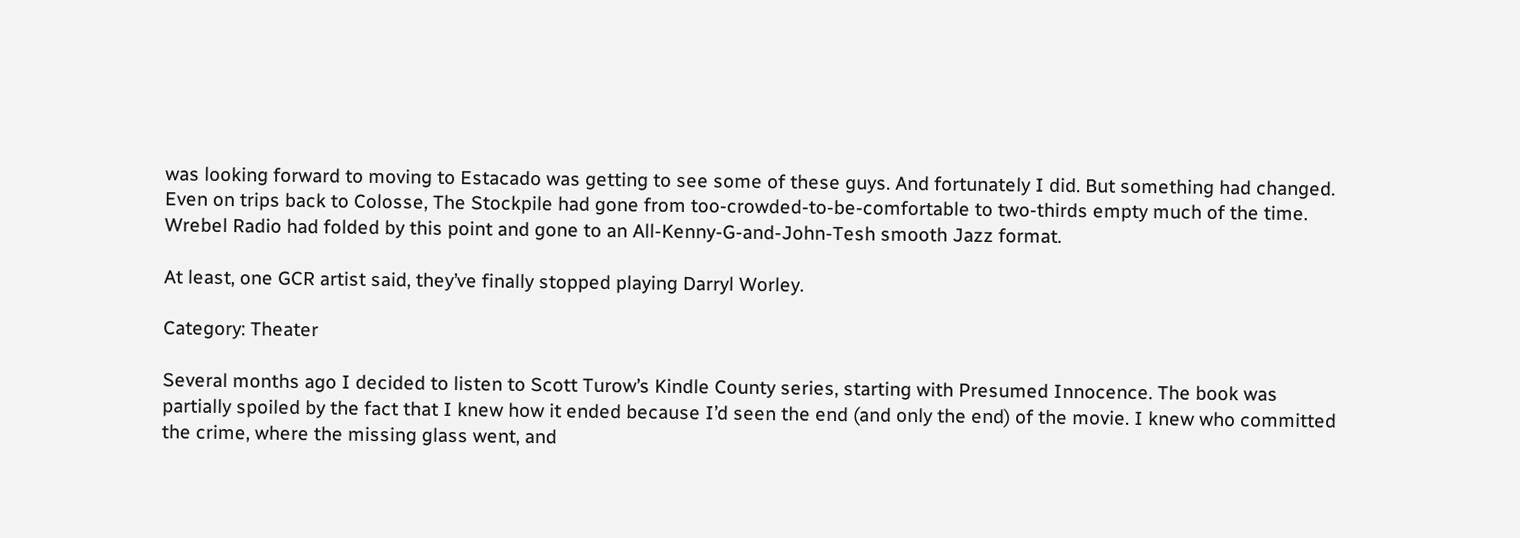was looking forward to moving to Estacado was getting to see some of these guys. And fortunately I did. But something had changed. Even on trips back to Colosse, The Stockpile had gone from too-crowded-to-be-comfortable to two-thirds empty much of the time. Wrebel Radio had folded by this point and gone to an All-Kenny-G-and-John-Tesh smooth Jazz format.

At least, one GCR artist said, they’ve finally stopped playing Darryl Worley.

Category: Theater

Several months ago I decided to listen to Scott Turow’s Kindle County series, starting with Presumed Innocence. The book was partially spoiled by the fact that I knew how it ended because I’d seen the end (and only the end) of the movie. I knew who committed the crime, where the missing glass went, and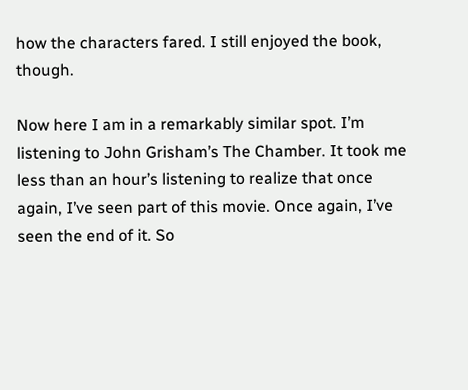how the characters fared. I still enjoyed the book, though.

Now here I am in a remarkably similar spot. I’m listening to John Grisham’s The Chamber. It took me less than an hour’s listening to realize that once again, I’ve seen part of this movie. Once again, I’ve seen the end of it. So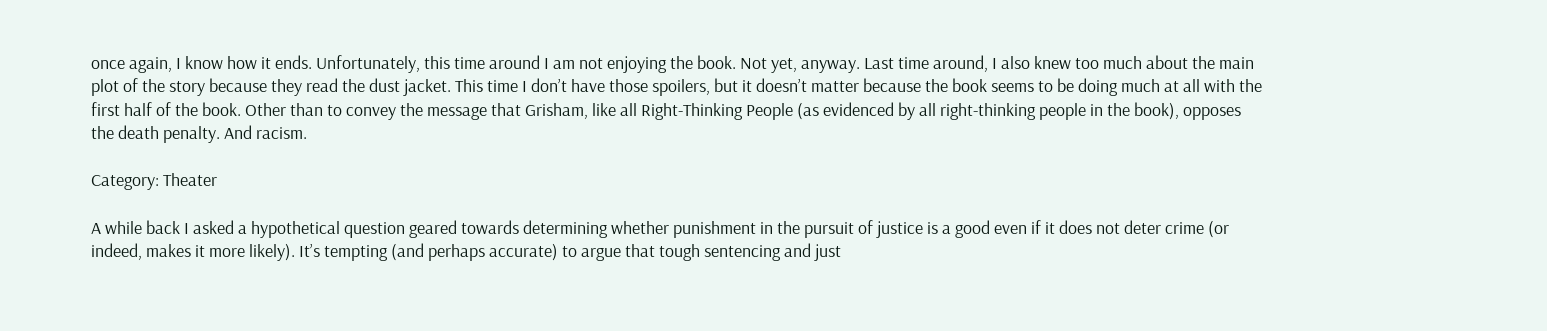once again, I know how it ends. Unfortunately, this time around I am not enjoying the book. Not yet, anyway. Last time around, I also knew too much about the main plot of the story because they read the dust jacket. This time I don’t have those spoilers, but it doesn’t matter because the book seems to be doing much at all with the first half of the book. Other than to convey the message that Grisham, like all Right-Thinking People (as evidenced by all right-thinking people in the book), opposes the death penalty. And racism.

Category: Theater

A while back I asked a hypothetical question geared towards determining whether punishment in the pursuit of justice is a good even if it does not deter crime (or indeed, makes it more likely). It’s tempting (and perhaps accurate) to argue that tough sentencing and just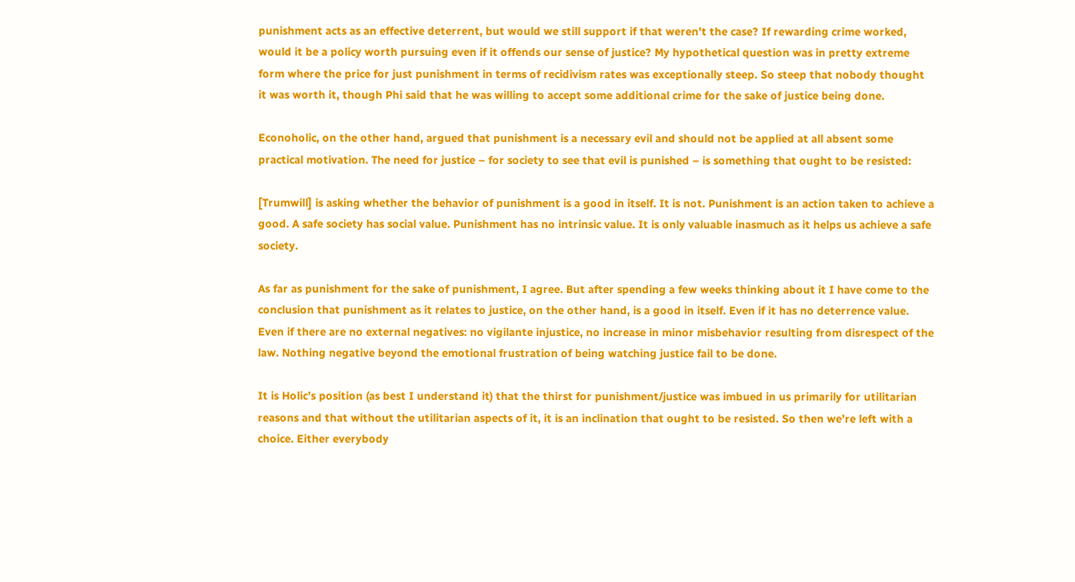punishment acts as an effective deterrent, but would we still support if that weren’t the case? If rewarding crime worked, would it be a policy worth pursuing even if it offends our sense of justice? My hypothetical question was in pretty extreme form where the price for just punishment in terms of recidivism rates was exceptionally steep. So steep that nobody thought it was worth it, though Phi said that he was willing to accept some additional crime for the sake of justice being done.

Econoholic, on the other hand, argued that punishment is a necessary evil and should not be applied at all absent some practical motivation. The need for justice – for society to see that evil is punished – is something that ought to be resisted:

[Trumwill] is asking whether the behavior of punishment is a good in itself. It is not. Punishment is an action taken to achieve a good. A safe society has social value. Punishment has no intrinsic value. It is only valuable inasmuch as it helps us achieve a safe society.

As far as punishment for the sake of punishment, I agree. But after spending a few weeks thinking about it I have come to the conclusion that punishment as it relates to justice, on the other hand, is a good in itself. Even if it has no deterrence value. Even if there are no external negatives: no vigilante injustice, no increase in minor misbehavior resulting from disrespect of the law. Nothing negative beyond the emotional frustration of being watching justice fail to be done.

It is Holic’s position (as best I understand it) that the thirst for punishment/justice was imbued in us primarily for utilitarian reasons and that without the utilitarian aspects of it, it is an inclination that ought to be resisted. So then we’re left with a choice. Either everybody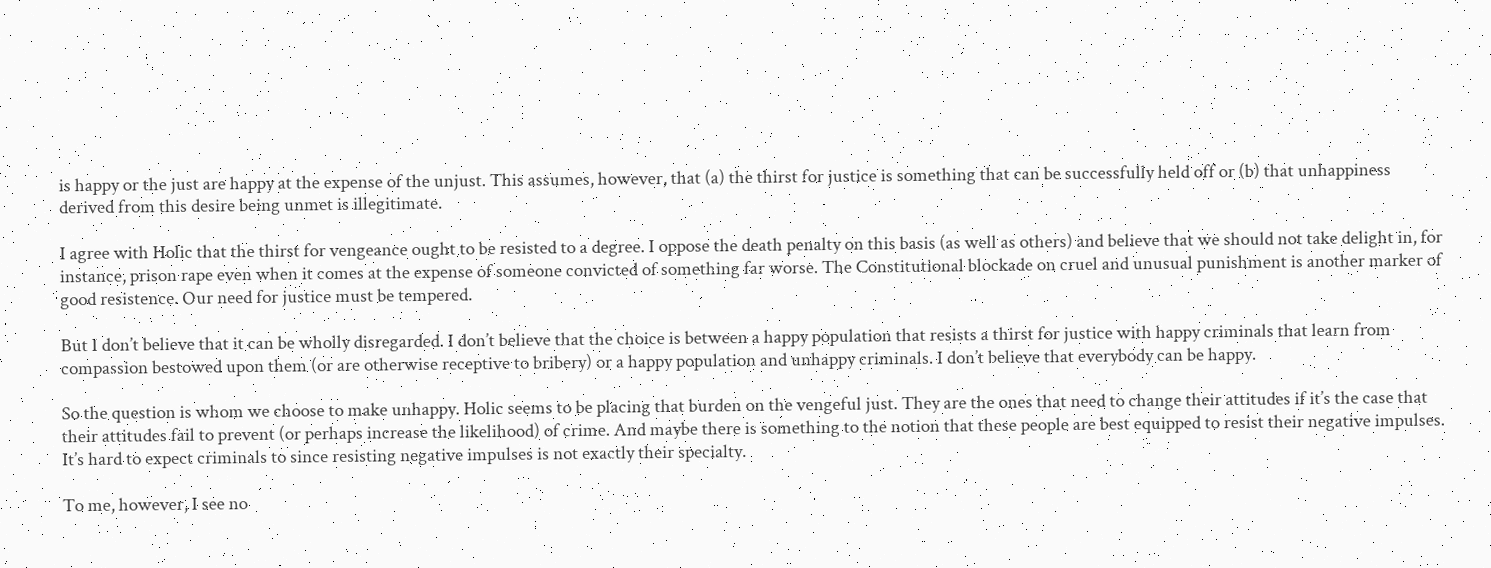is happy or the just are happy at the expense of the unjust. This assumes, however, that (a) the thirst for justice is something that can be successfully held off or (b) that unhappiness derived from this desire being unmet is illegitimate.

I agree with Holic that the thirst for vengeance ought to be resisted to a degree. I oppose the death penalty on this basis (as well as others) and believe that we should not take delight in, for instance, prison rape even when it comes at the expense of someone convicted of something far worse. The Constitutional blockade on cruel and unusual punishment is another marker of good resistence. Our need for justice must be tempered.

But I don’t believe that it can be wholly disregarded. I don’t believe that the choice is between a happy population that resists a thirst for justice with happy criminals that learn from compassion bestowed upon them (or are otherwise receptive to bribery) or a happy population and unhappy criminals. I don’t believe that everybody can be happy.

So the question is whom we choose to make unhappy. Holic seems to be placing that burden on the vengeful just. They are the ones that need to change their attitudes if it’s the case that their attitudes fail to prevent (or perhaps increase the likelihood) of crime. And maybe there is something to the notion that these people are best equipped to resist their negative impulses. It’s hard to expect criminals to since resisting negative impulses is not exactly their specialty.

To me, however, I see no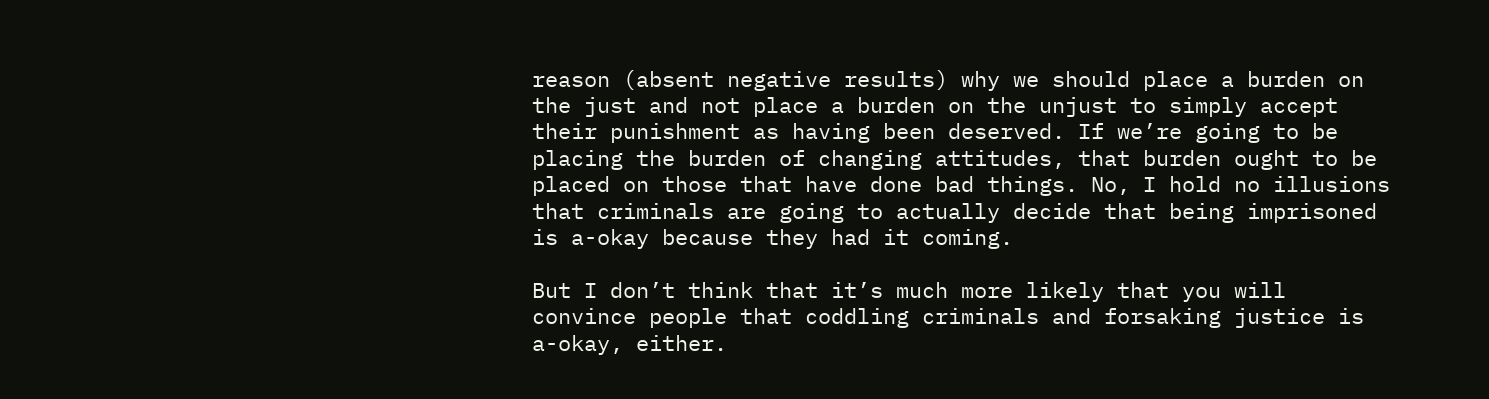reason (absent negative results) why we should place a burden on the just and not place a burden on the unjust to simply accept their punishment as having been deserved. If we’re going to be placing the burden of changing attitudes, that burden ought to be placed on those that have done bad things. No, I hold no illusions that criminals are going to actually decide that being imprisoned is a-okay because they had it coming.

But I don’t think that it’s much more likely that you will convince people that coddling criminals and forsaking justice is a-okay, either.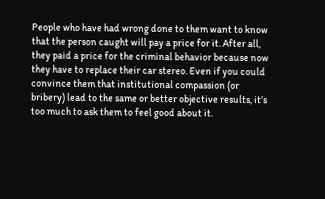People who have had wrong done to them want to know that the person caught will pay a price for it. After all, they paid a price for the criminal behavior because now they have to replace their car stereo. Even if you could convince them that institutional compassion (or bribery) lead to the same or better objective results, it’s too much to ask them to feel good about it.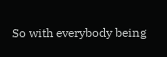So with everybody being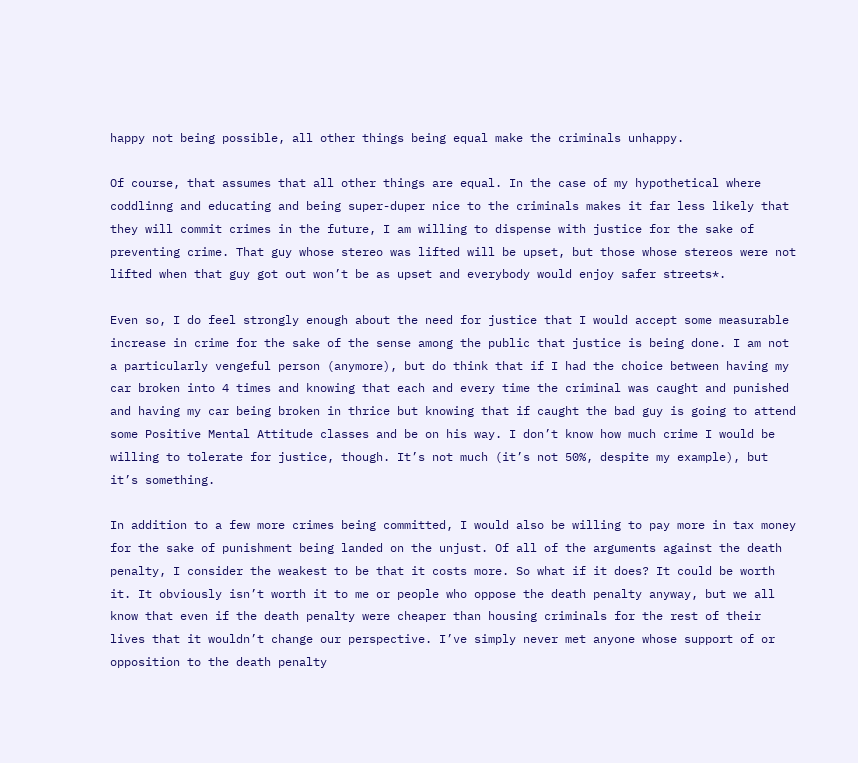happy not being possible, all other things being equal make the criminals unhappy.

Of course, that assumes that all other things are equal. In the case of my hypothetical where coddlinng and educating and being super-duper nice to the criminals makes it far less likely that they will commit crimes in the future, I am willing to dispense with justice for the sake of preventing crime. That guy whose stereo was lifted will be upset, but those whose stereos were not lifted when that guy got out won’t be as upset and everybody would enjoy safer streets*.

Even so, I do feel strongly enough about the need for justice that I would accept some measurable increase in crime for the sake of the sense among the public that justice is being done. I am not a particularly vengeful person (anymore), but do think that if I had the choice between having my car broken into 4 times and knowing that each and every time the criminal was caught and punished and having my car being broken in thrice but knowing that if caught the bad guy is going to attend some Positive Mental Attitude classes and be on his way. I don’t know how much crime I would be willing to tolerate for justice, though. It’s not much (it’s not 50%, despite my example), but it’s something.

In addition to a few more crimes being committed, I would also be willing to pay more in tax money for the sake of punishment being landed on the unjust. Of all of the arguments against the death penalty, I consider the weakest to be that it costs more. So what if it does? It could be worth it. It obviously isn’t worth it to me or people who oppose the death penalty anyway, but we all know that even if the death penalty were cheaper than housing criminals for the rest of their lives that it wouldn’t change our perspective. I’ve simply never met anyone whose support of or opposition to the death penalty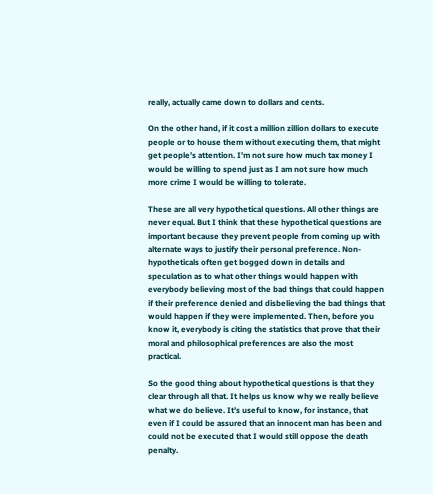really, actually came down to dollars and cents.

On the other hand, if it cost a million zillion dollars to execute people or to house them without executing them, that might get people’s attention. I’m not sure how much tax money I would be willing to spend just as I am not sure how much more crime I would be willing to tolerate.

These are all very hypothetical questions. All other things are never equal. But I think that these hypothetical questions are important because they prevent people from coming up with alternate ways to justify their personal preference. Non-hypotheticals often get bogged down in details and speculation as to what other things would happen with everybody believing most of the bad things that could happen if their preference denied and disbelieving the bad things that would happen if they were implemented. Then, before you know it, everybody is citing the statistics that prove that their moral and philosophical preferences are also the most practical.

So the good thing about hypothetical questions is that they clear through all that. It helps us know why we really believe what we do believe. It’s useful to know, for instance, that even if I could be assured that an innocent man has been and could not be executed that I would still oppose the death penalty.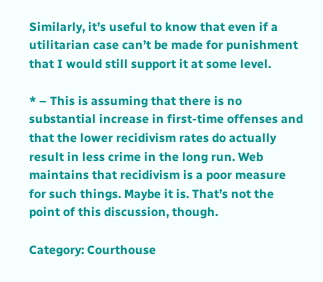Similarly, it’s useful to know that even if a utilitarian case can’t be made for punishment that I would still support it at some level.

* – This is assuming that there is no substantial increase in first-time offenses and that the lower recidivism rates do actually result in less crime in the long run. Web maintains that recidivism is a poor measure for such things. Maybe it is. That’s not the point of this discussion, though.

Category: Courthouse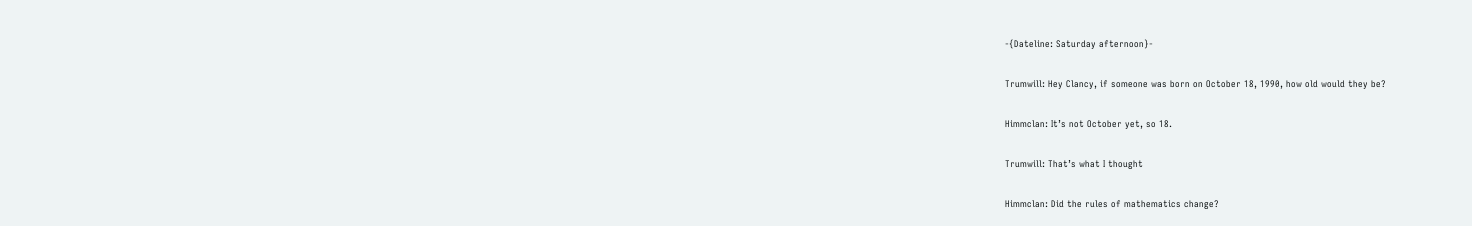-{Dateline: Saturday afternoon}-

Trumwill: Hey Clancy, if someone was born on October 18, 1990, how old would they be?

Himmclan: It’s not October yet, so 18.

Trumwill: That’s what I thought

Himmclan: Did the rules of mathematics change?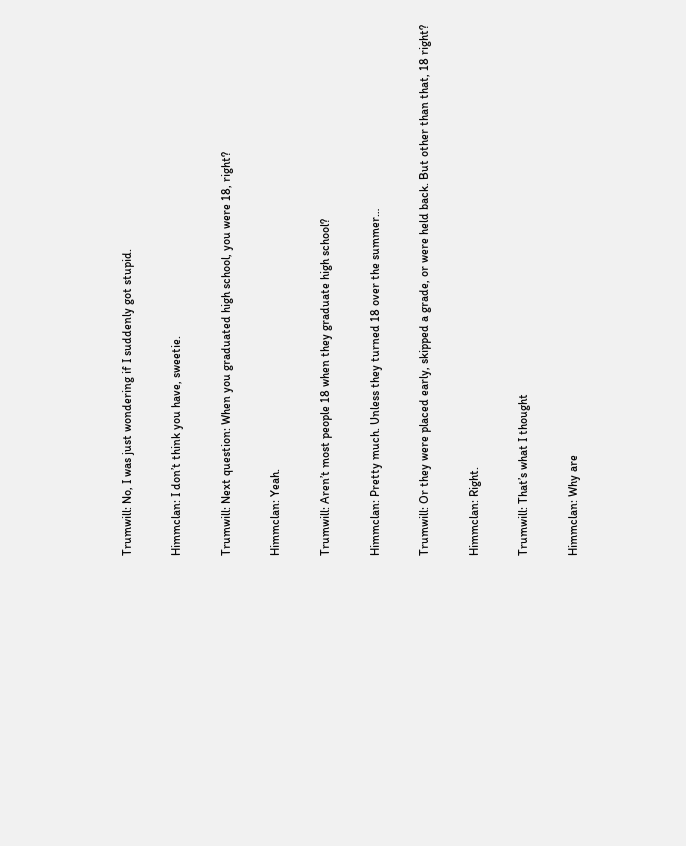Trumwill: No, I was just wondering if I suddenly got stupid.

Himmclan: I don’t think you have, sweetie.

Trumwill: Next question: When you graduated high school, you were 18, right?

Himmclan: Yeah.

Trumwill: Aren’t most people 18 when they graduate high school?

Himmclan: Pretty much. Unless they turned 18 over the summer…

Trumwill: Or they were placed early, skipped a grade, or were held back. But other than that, 18 right?

Himmclan: Right.

Trumwill: That’s what I thought

Himmclan: Why are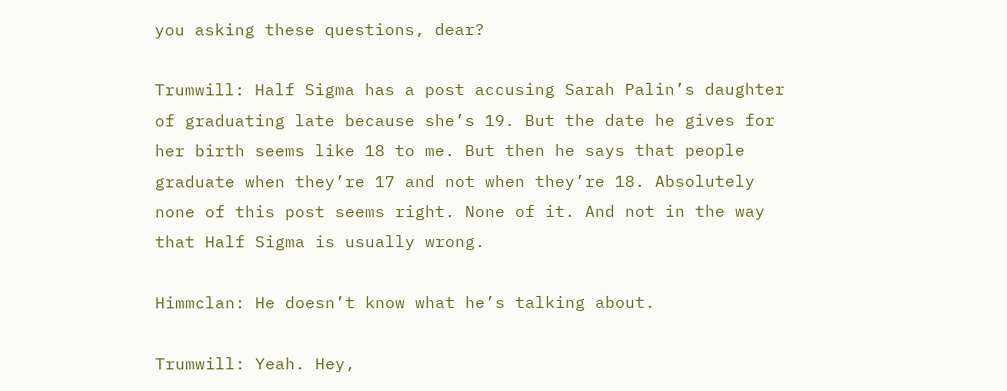you asking these questions, dear?

Trumwill: Half Sigma has a post accusing Sarah Palin’s daughter of graduating late because she’s 19. But the date he gives for her birth seems like 18 to me. But then he says that people graduate when they’re 17 and not when they’re 18. Absolutely none of this post seems right. None of it. And not in the way that Half Sigma is usually wrong.

Himmclan: He doesn’t know what he’s talking about.

Trumwill: Yeah. Hey,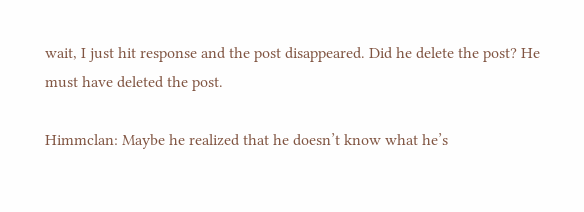wait, I just hit response and the post disappeared. Did he delete the post? He must have deleted the post.

Himmclan: Maybe he realized that he doesn’t know what he’s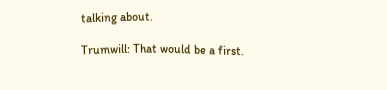talking about.

Trumwill: That would be a first.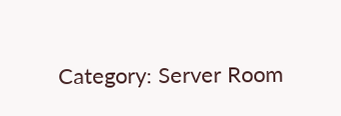Category: Server Room